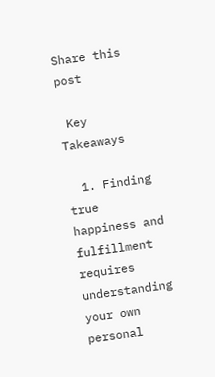Share this post

 Key Takeaways

  1. Finding true happiness and fulfillment requires understanding your own personal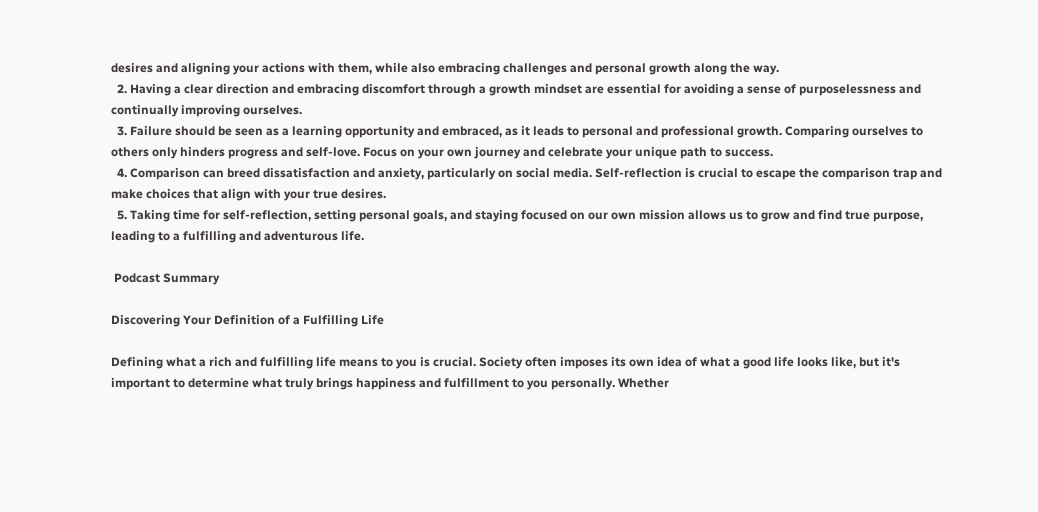desires and aligning your actions with them, while also embracing challenges and personal growth along the way.
  2. Having a clear direction and embracing discomfort through a growth mindset are essential for avoiding a sense of purposelessness and continually improving ourselves.
  3. Failure should be seen as a learning opportunity and embraced, as it leads to personal and professional growth. Comparing ourselves to others only hinders progress and self-love. Focus on your own journey and celebrate your unique path to success.
  4. Comparison can breed dissatisfaction and anxiety, particularly on social media. Self-reflection is crucial to escape the comparison trap and make choices that align with your true desires.
  5. Taking time for self-reflection, setting personal goals, and staying focused on our own mission allows us to grow and find true purpose, leading to a fulfilling and adventurous life.

 Podcast Summary

Discovering Your Definition of a Fulfilling Life

Defining what a rich and fulfilling life means to you is crucial. Society often imposes its own idea of what a good life looks like, but it's important to determine what truly brings happiness and fulfillment to you personally. Whether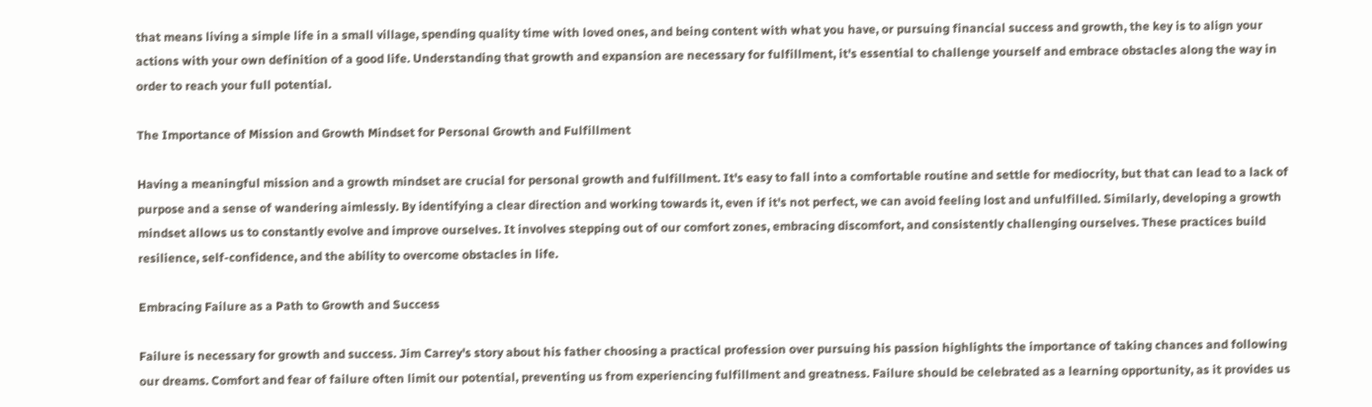that means living a simple life in a small village, spending quality time with loved ones, and being content with what you have, or pursuing financial success and growth, the key is to align your actions with your own definition of a good life. Understanding that growth and expansion are necessary for fulfillment, it's essential to challenge yourself and embrace obstacles along the way in order to reach your full potential.

The Importance of Mission and Growth Mindset for Personal Growth and Fulfillment

Having a meaningful mission and a growth mindset are crucial for personal growth and fulfillment. It's easy to fall into a comfortable routine and settle for mediocrity, but that can lead to a lack of purpose and a sense of wandering aimlessly. By identifying a clear direction and working towards it, even if it's not perfect, we can avoid feeling lost and unfulfilled. Similarly, developing a growth mindset allows us to constantly evolve and improve ourselves. It involves stepping out of our comfort zones, embracing discomfort, and consistently challenging ourselves. These practices build resilience, self-confidence, and the ability to overcome obstacles in life.

Embracing Failure as a Path to Growth and Success

Failure is necessary for growth and success. Jim Carrey's story about his father choosing a practical profession over pursuing his passion highlights the importance of taking chances and following our dreams. Comfort and fear of failure often limit our potential, preventing us from experiencing fulfillment and greatness. Failure should be celebrated as a learning opportunity, as it provides us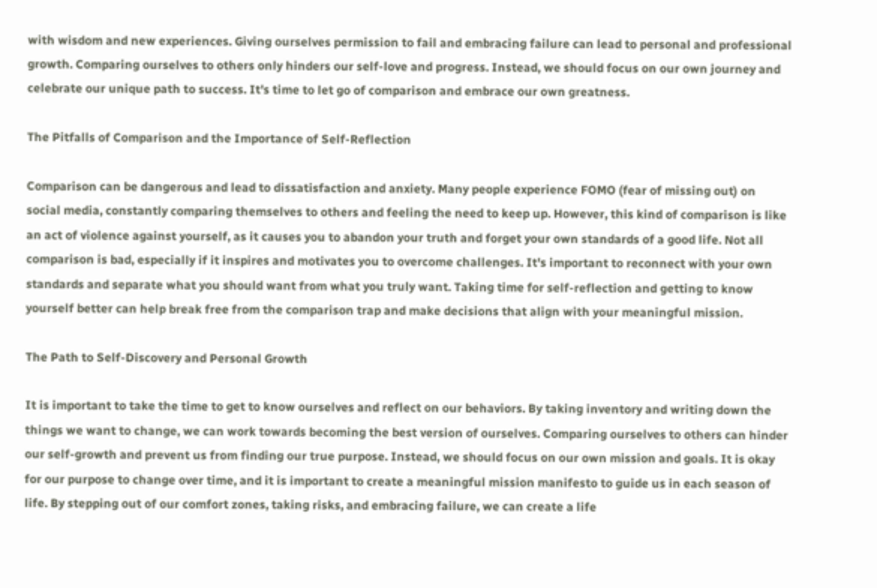with wisdom and new experiences. Giving ourselves permission to fail and embracing failure can lead to personal and professional growth. Comparing ourselves to others only hinders our self-love and progress. Instead, we should focus on our own journey and celebrate our unique path to success. It's time to let go of comparison and embrace our own greatness.

The Pitfalls of Comparison and the Importance of Self-Reflection

Comparison can be dangerous and lead to dissatisfaction and anxiety. Many people experience FOMO (fear of missing out) on social media, constantly comparing themselves to others and feeling the need to keep up. However, this kind of comparison is like an act of violence against yourself, as it causes you to abandon your truth and forget your own standards of a good life. Not all comparison is bad, especially if it inspires and motivates you to overcome challenges. It's important to reconnect with your own standards and separate what you should want from what you truly want. Taking time for self-reflection and getting to know yourself better can help break free from the comparison trap and make decisions that align with your meaningful mission.

The Path to Self-Discovery and Personal Growth

It is important to take the time to get to know ourselves and reflect on our behaviors. By taking inventory and writing down the things we want to change, we can work towards becoming the best version of ourselves. Comparing ourselves to others can hinder our self-growth and prevent us from finding our true purpose. Instead, we should focus on our own mission and goals. It is okay for our purpose to change over time, and it is important to create a meaningful mission manifesto to guide us in each season of life. By stepping out of our comfort zones, taking risks, and embracing failure, we can create a life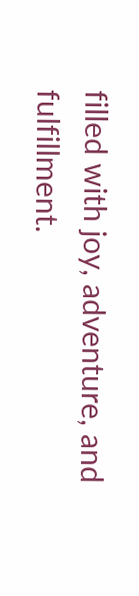filled with joy, adventure, and fulfillment.